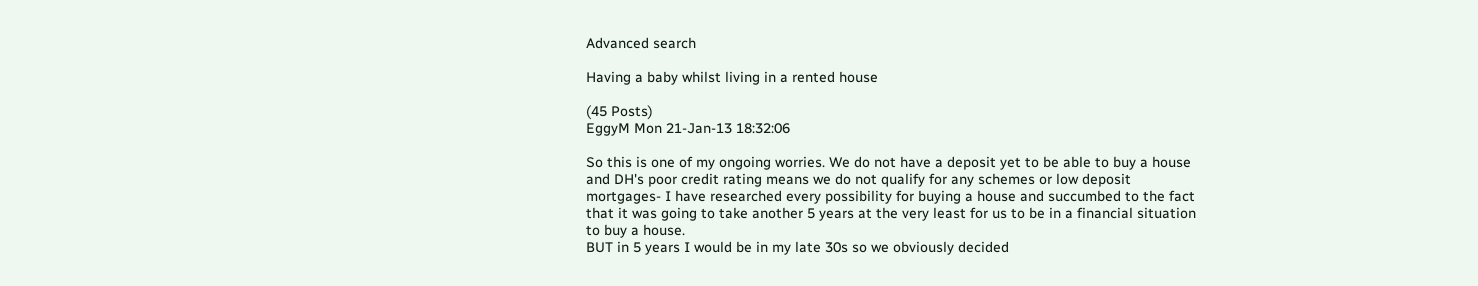Advanced search

Having a baby whilst living in a rented house

(45 Posts)
EggyM Mon 21-Jan-13 18:32:06

So this is one of my ongoing worries. We do not have a deposit yet to be able to buy a house and DH's poor credit rating means we do not qualify for any schemes or low deposit mortgages- I have researched every possibility for buying a house and succumbed to the fact that it was going to take another 5 years at the very least for us to be in a financial situation to buy a house.
BUT in 5 years I would be in my late 30s so we obviously decided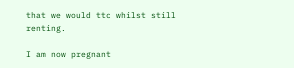that we would ttc whilst still renting.

I am now pregnant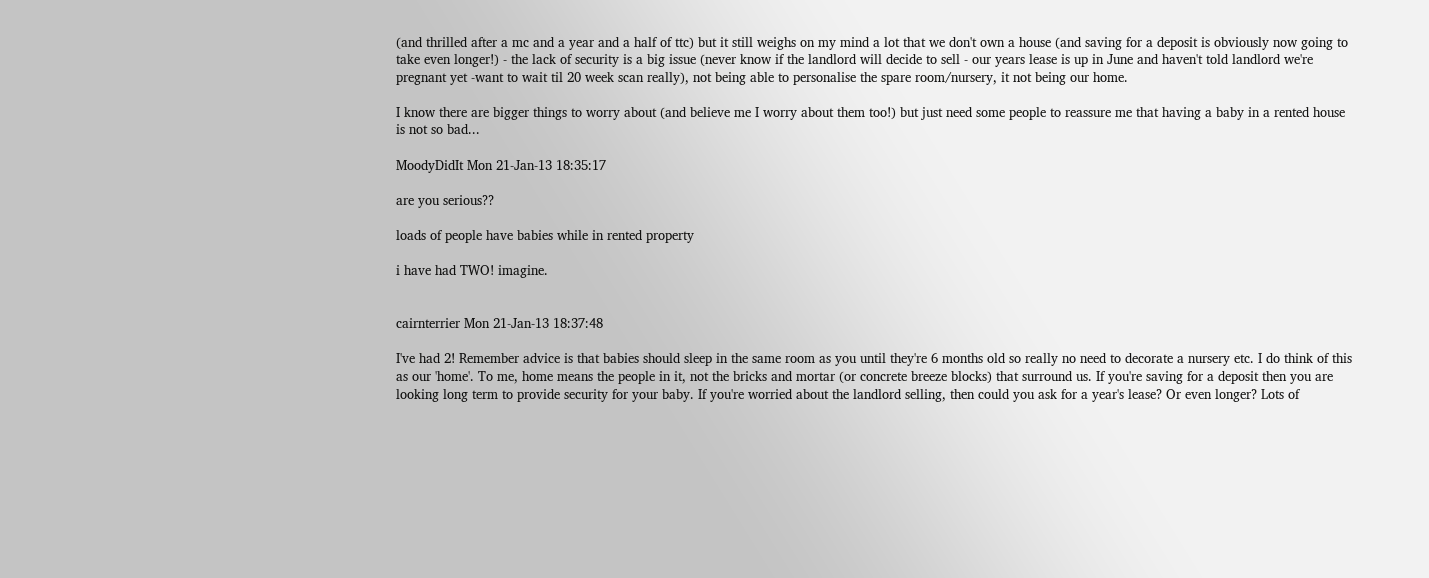(and thrilled after a mc and a year and a half of ttc) but it still weighs on my mind a lot that we don't own a house (and saving for a deposit is obviously now going to take even longer!) - the lack of security is a big issue (never know if the landlord will decide to sell - our years lease is up in June and haven't told landlord we're pregnant yet -want to wait til 20 week scan really), not being able to personalise the spare room/nursery, it not being our home.

I know there are bigger things to worry about (and believe me I worry about them too!) but just need some people to reassure me that having a baby in a rented house is not so bad...

MoodyDidIt Mon 21-Jan-13 18:35:17

are you serious??

loads of people have babies while in rented property

i have had TWO! imagine.


cairnterrier Mon 21-Jan-13 18:37:48

I've had 2! Remember advice is that babies should sleep in the same room as you until they're 6 months old so really no need to decorate a nursery etc. I do think of this as our 'home'. To me, home means the people in it, not the bricks and mortar (or concrete breeze blocks) that surround us. If you're saving for a deposit then you are looking long term to provide security for your baby. If you're worried about the landlord selling, then could you ask for a year's lease? Or even longer? Lots of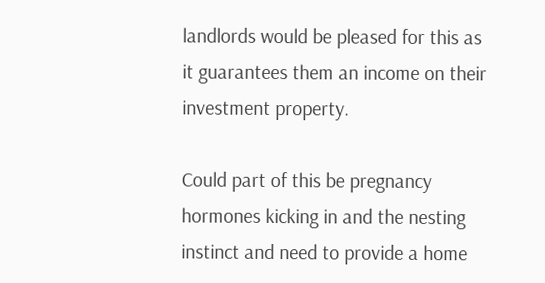landlords would be pleased for this as it guarantees them an income on their investment property.

Could part of this be pregnancy hormones kicking in and the nesting instinct and need to provide a home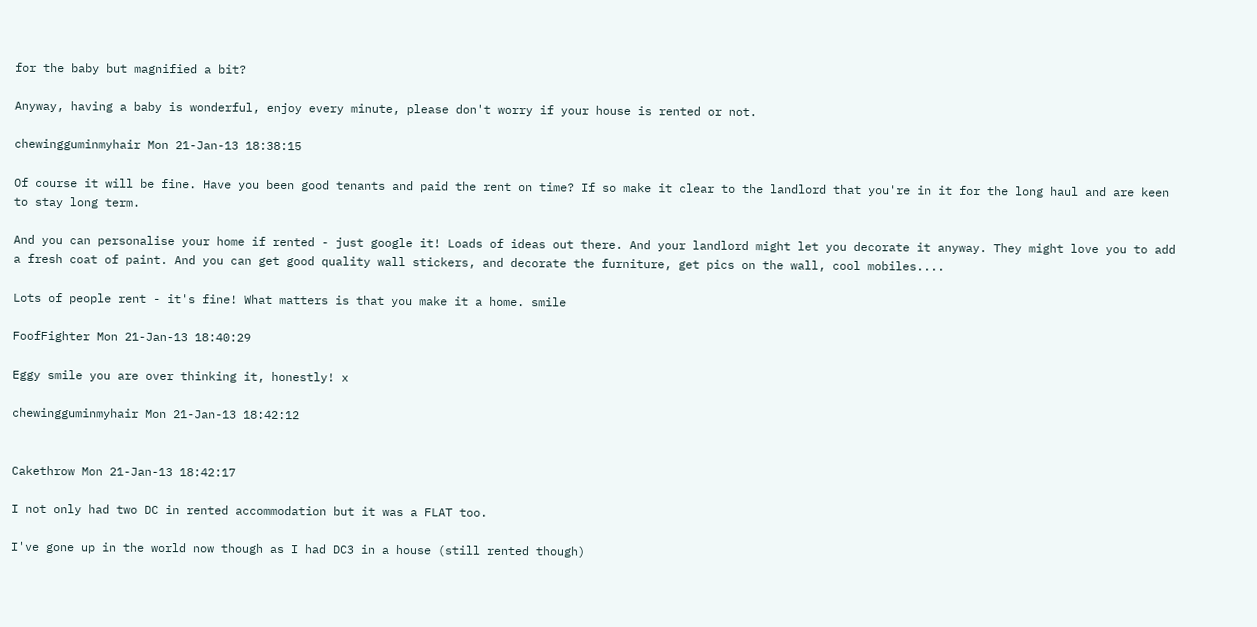for the baby but magnified a bit?

Anyway, having a baby is wonderful, enjoy every minute, please don't worry if your house is rented or not.

chewingguminmyhair Mon 21-Jan-13 18:38:15

Of course it will be fine. Have you been good tenants and paid the rent on time? If so make it clear to the landlord that you're in it for the long haul and are keen to stay long term.

And you can personalise your home if rented - just google it! Loads of ideas out there. And your landlord might let you decorate it anyway. They might love you to add a fresh coat of paint. And you can get good quality wall stickers, and decorate the furniture, get pics on the wall, cool mobiles....

Lots of people rent - it's fine! What matters is that you make it a home. smile

FoofFighter Mon 21-Jan-13 18:40:29

Eggy smile you are over thinking it, honestly! x

chewingguminmyhair Mon 21-Jan-13 18:42:12


Cakethrow Mon 21-Jan-13 18:42:17

I not only had two DC in rented accommodation but it was a FLAT too.

I've gone up in the world now though as I had DC3 in a house (still rented though)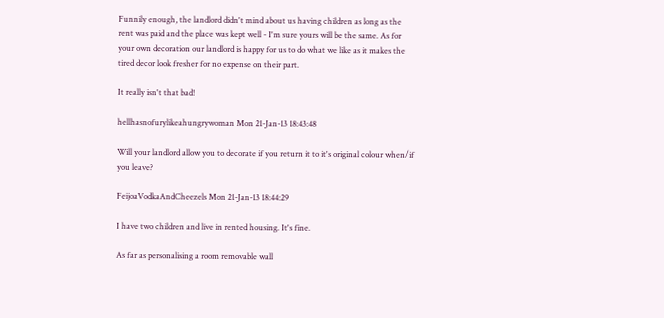Funnily enough, the landlord didn't mind about us having children as long as the rent was paid and the place was kept well - I'm sure yours will be the same. As for your own decoration our landlord is happy for us to do what we like as it makes the tired decor look fresher for no expense on their part.

It really isn't that bad!

hellhasnofurylikeahungrywoman Mon 21-Jan-13 18:43:48

Will your landlord allow you to decorate if you return it to it's original colour when/if you leave?

FeijoaVodkaAndCheezels Mon 21-Jan-13 18:44:29

I have two children and live in rented housing. It's fine.

As far as personalising a room removable wall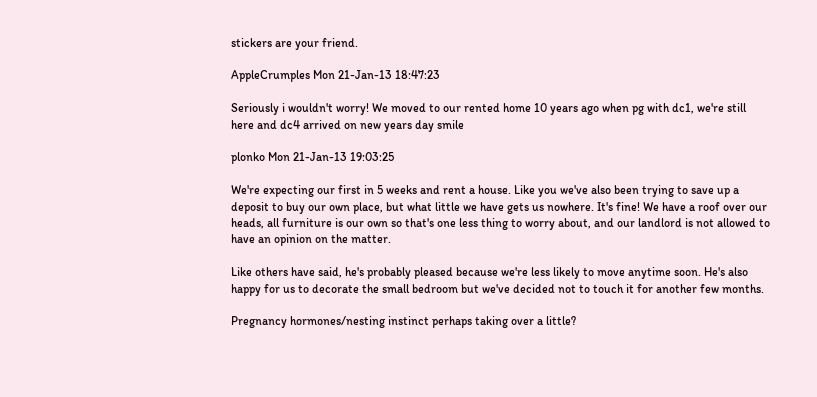stickers are your friend.

AppleCrumples Mon 21-Jan-13 18:47:23

Seriously i wouldn't worry! We moved to our rented home 10 years ago when pg with dc1, we're still here and dc4 arrived on new years day smile

plonko Mon 21-Jan-13 19:03:25

We're expecting our first in 5 weeks and rent a house. Like you we've also been trying to save up a deposit to buy our own place, but what little we have gets us nowhere. It's fine! We have a roof over our heads, all furniture is our own so that's one less thing to worry about, and our landlord is not allowed to have an opinion on the matter.

Like others have said, he's probably pleased because we're less likely to move anytime soon. He's also happy for us to decorate the small bedroom but we've decided not to touch it for another few months.

Pregnancy hormones/nesting instinct perhaps taking over a little?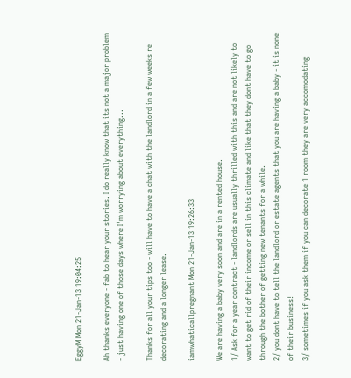EggyM Mon 21-Jan-13 19:04:25

Ah thanks everyone - fab to hear your stories. I do really know that its not a major problem - just having one of those days where I'm worrying about everything...

Thanks for all your tips too - will have to have a chat with the landlord in a few weeks re decorating and a longer lease.

iamwhaticallpregnant Mon 21-Jan-13 19:26:33

We are having a baby very soon and are in a rented house.
1/ Ask for a year contract - landlords are usually thrilled with this and are not likely to want to get rid of their income or sell in this climate and like that they dont have to go through the bother of getting new tenants for a while.
2/ you dont have to tell the landlord or estate agents that you are having a baby - it is none of their business!
3/ sometimes if you ask them if you can decorate 1 room they are very accomodating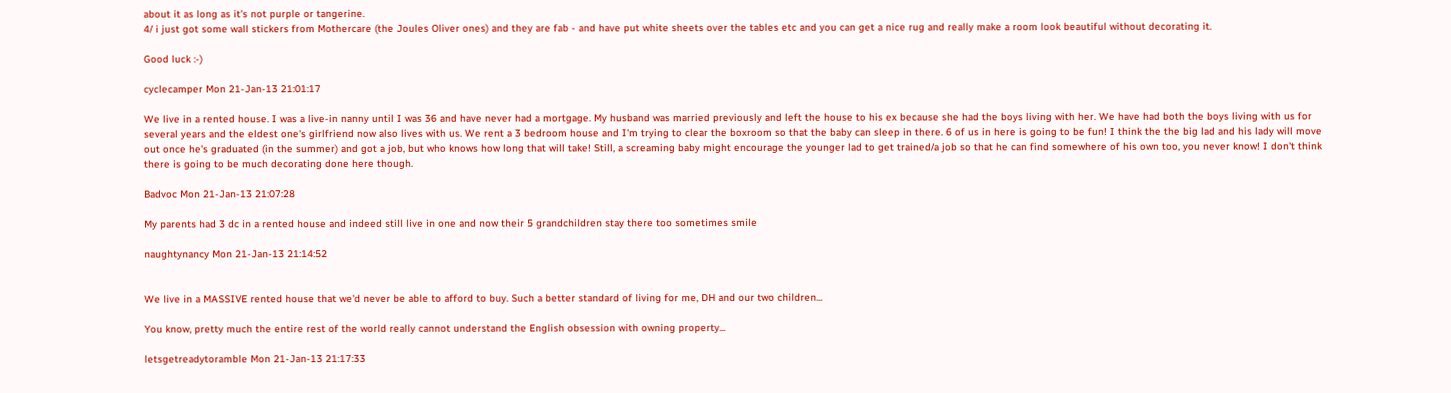about it as long as it's not purple or tangerine.
4/ i just got some wall stickers from Mothercare (the Joules Oliver ones) and they are fab - and have put white sheets over the tables etc and you can get a nice rug and really make a room look beautiful without decorating it.

Good luck :-)

cyclecamper Mon 21-Jan-13 21:01:17

We live in a rented house. I was a live-in nanny until I was 36 and have never had a mortgage. My husband was married previously and left the house to his ex because she had the boys living with her. We have had both the boys living with us for several years and the eldest one's girlfriend now also lives with us. We rent a 3 bedroom house and I'm trying to clear the boxroom so that the baby can sleep in there. 6 of us in here is going to be fun! I think the the big lad and his lady will move out once he's graduated (in the summer) and got a job, but who knows how long that will take! Still, a screaming baby might encourage the younger lad to get trained/a job so that he can find somewhere of his own too, you never know! I don't think there is going to be much decorating done here though.

Badvoc Mon 21-Jan-13 21:07:28

My parents had 3 dc in a rented house and indeed still live in one and now their 5 grandchildren stay there too sometimes smile

naughtynancy Mon 21-Jan-13 21:14:52


We live in a MASSIVE rented house that we'd never be able to afford to buy. Such a better standard of living for me, DH and our two children...

You know, pretty much the entire rest of the world really cannot understand the English obsession with owning property...

letsgetreadytoramble Mon 21-Jan-13 21:17:33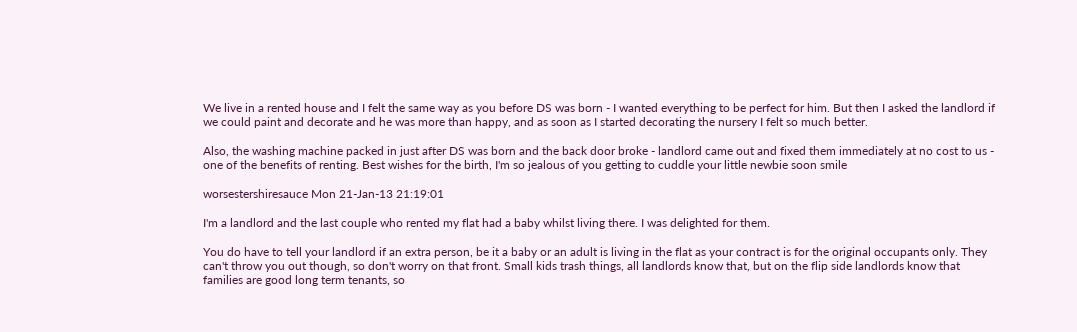We live in a rented house and I felt the same way as you before DS was born - I wanted everything to be perfect for him. But then I asked the landlord if we could paint and decorate and he was more than happy, and as soon as I started decorating the nursery I felt so much better.

Also, the washing machine packed in just after DS was born and the back door broke - landlord came out and fixed them immediately at no cost to us - one of the benefits of renting. Best wishes for the birth, I'm so jealous of you getting to cuddle your little newbie soon smile

worsestershiresauce Mon 21-Jan-13 21:19:01

I'm a landlord and the last couple who rented my flat had a baby whilst living there. I was delighted for them.

You do have to tell your landlord if an extra person, be it a baby or an adult is living in the flat as your contract is for the original occupants only. They can't throw you out though, so don't worry on that front. Small kids trash things, all landlords know that, but on the flip side landlords know that families are good long term tenants, so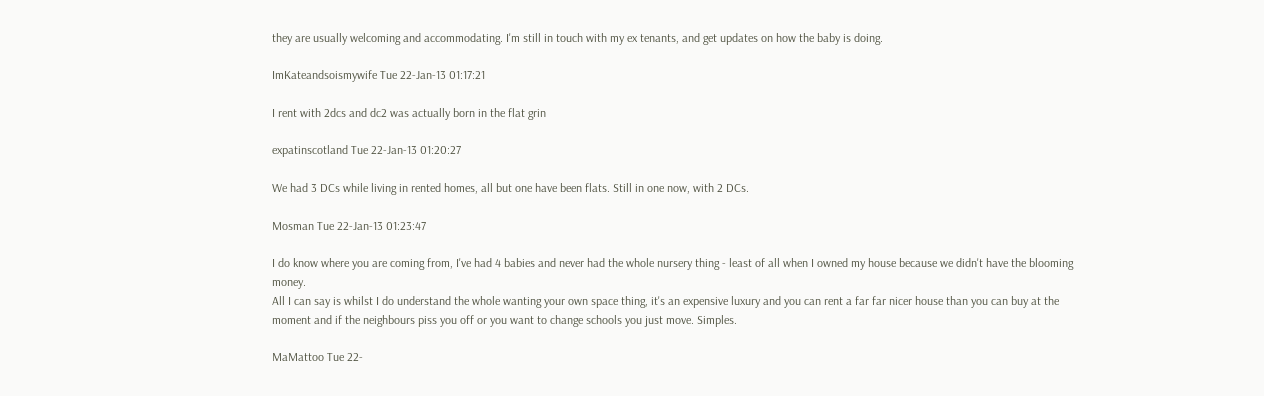they are usually welcoming and accommodating. I'm still in touch with my ex tenants, and get updates on how the baby is doing.

ImKateandsoismywife Tue 22-Jan-13 01:17:21

I rent with 2dcs and dc2 was actually born in the flat grin

expatinscotland Tue 22-Jan-13 01:20:27

We had 3 DCs while living in rented homes, all but one have been flats. Still in one now, with 2 DCs.

Mosman Tue 22-Jan-13 01:23:47

I do know where you are coming from, I've had 4 babies and never had the whole nursery thing - least of all when I owned my house because we didn't have the blooming money.
All I can say is whilst I do understand the whole wanting your own space thing, it's an expensive luxury and you can rent a far far nicer house than you can buy at the moment and if the neighbours piss you off or you want to change schools you just move. Simples.

MaMattoo Tue 22-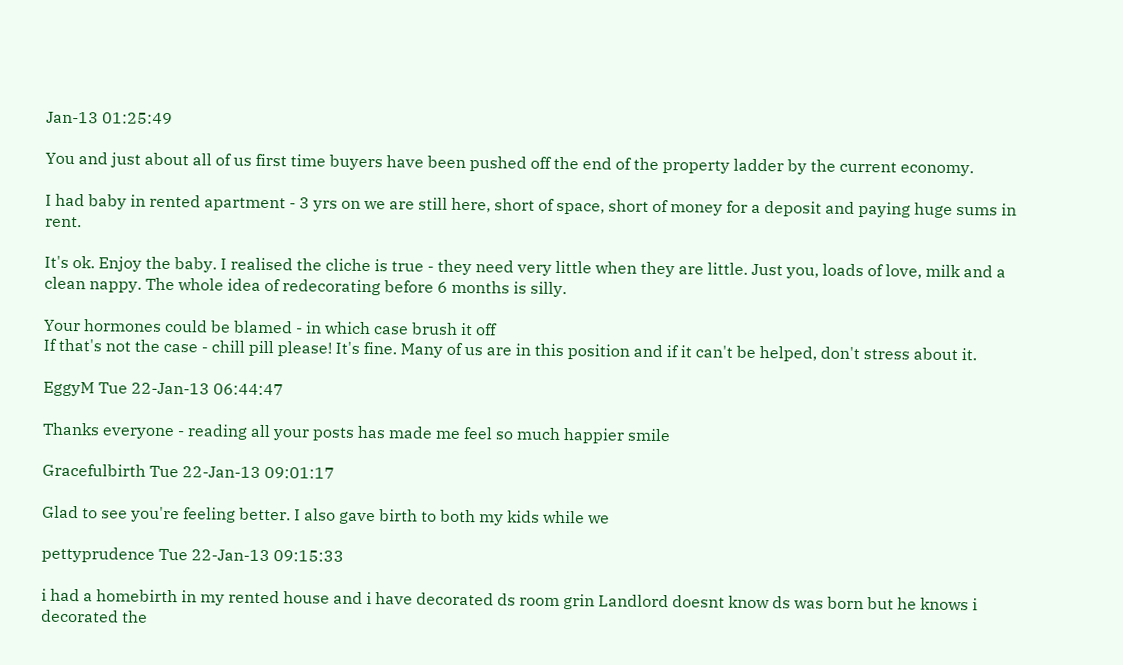Jan-13 01:25:49

You and just about all of us first time buyers have been pushed off the end of the property ladder by the current economy.

I had baby in rented apartment - 3 yrs on we are still here, short of space, short of money for a deposit and paying huge sums in rent.

It's ok. Enjoy the baby. I realised the cliche is true - they need very little when they are little. Just you, loads of love, milk and a clean nappy. The whole idea of redecorating before 6 months is silly.

Your hormones could be blamed - in which case brush it off
If that's not the case - chill pill please! It's fine. Many of us are in this position and if it can't be helped, don't stress about it.

EggyM Tue 22-Jan-13 06:44:47

Thanks everyone - reading all your posts has made me feel so much happier smile

Gracefulbirth Tue 22-Jan-13 09:01:17

Glad to see you're feeling better. I also gave birth to both my kids while we

pettyprudence Tue 22-Jan-13 09:15:33

i had a homebirth in my rented house and i have decorated ds room grin Landlord doesnt know ds was born but he knows i decorated the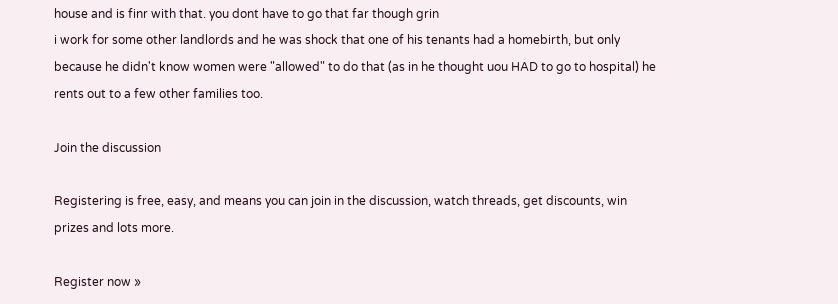house and is finr with that. you dont have to go that far though grin
i work for some other landlords and he was shock that one of his tenants had a homebirth, but only because he didn't know women were "allowed" to do that (as in he thought uou HAD to go to hospital) he rents out to a few other families too.

Join the discussion

Registering is free, easy, and means you can join in the discussion, watch threads, get discounts, win prizes and lots more.

Register now »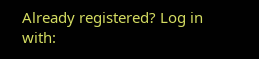Already registered? Log in with: